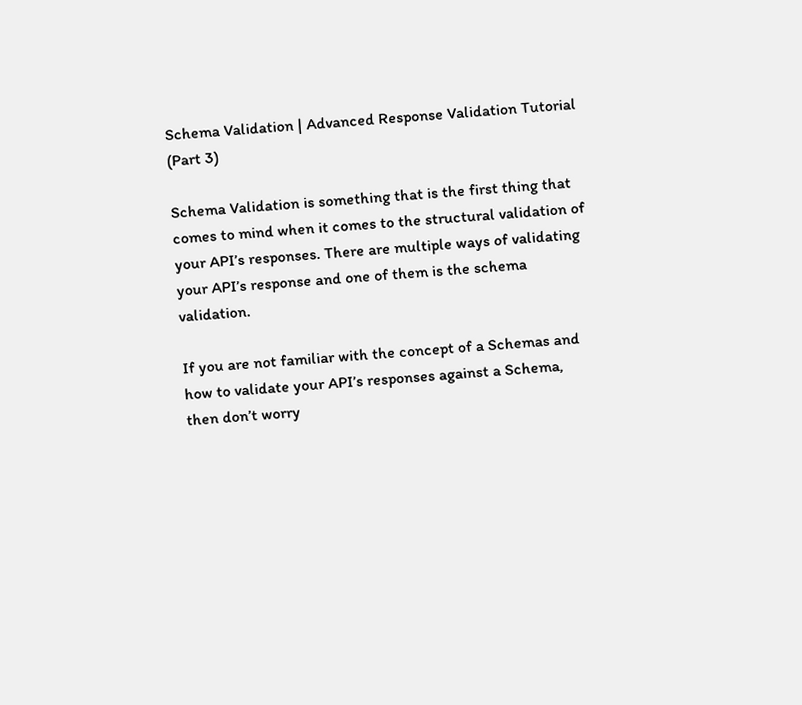Schema Validation | Advanced Response Validation Tutorial (Part 3)

Schema Validation is something that is the first thing that comes to mind when it comes to the structural validation of your API’s responses. There are multiple ways of validating your API’s response and one of them is the schema validation.

If you are not familiar with the concept of a Schemas and how to validate your API’s responses against a Schema, then don’t worry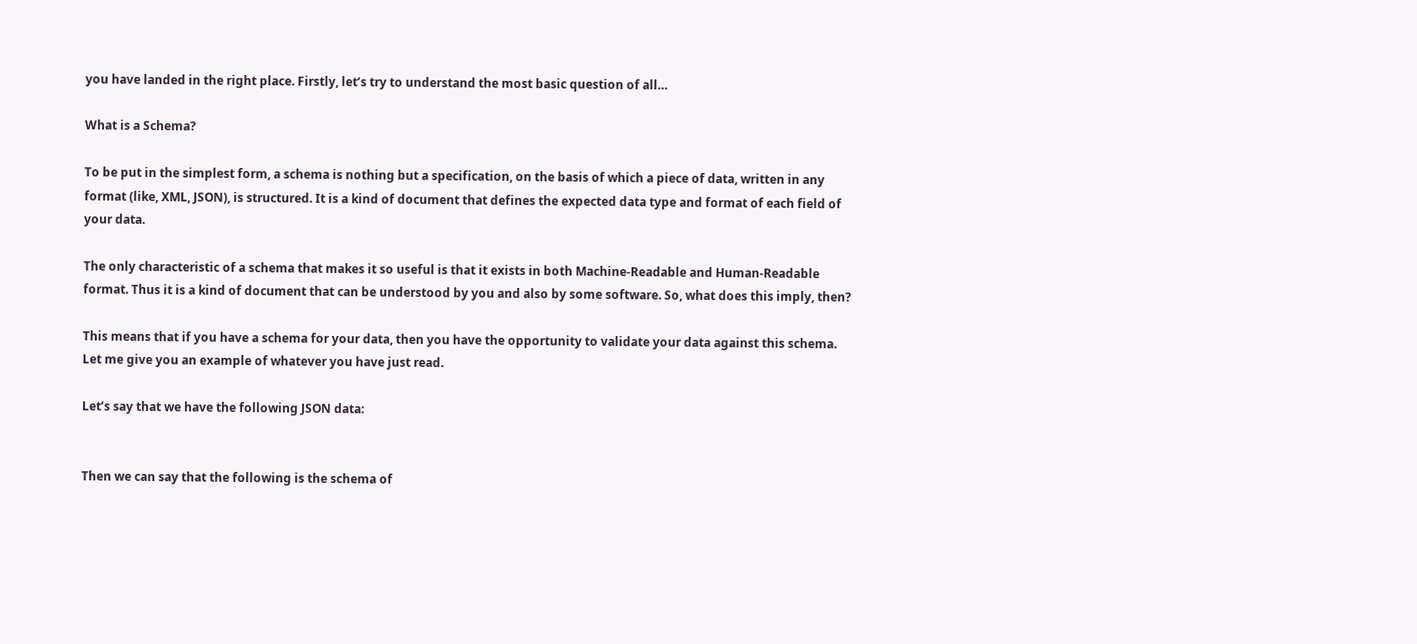you have landed in the right place. Firstly, let’s try to understand the most basic question of all…

What is a Schema?

To be put in the simplest form, a schema is nothing but a specification, on the basis of which a piece of data, written in any format (like, XML, JSON), is structured. It is a kind of document that defines the expected data type and format of each field of your data.

The only characteristic of a schema that makes it so useful is that it exists in both Machine-Readable and Human-Readable format. Thus it is a kind of document that can be understood by you and also by some software. So, what does this imply, then?

This means that if you have a schema for your data, then you have the opportunity to validate your data against this schema. Let me give you an example of whatever you have just read.

Let’s say that we have the following JSON data:


Then we can say that the following is the schema of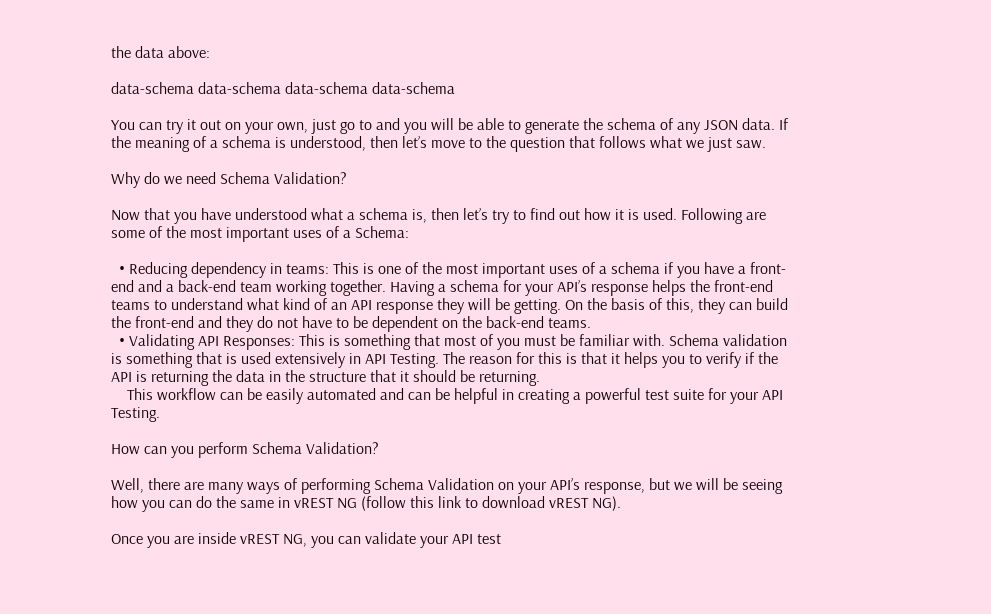the data above:

data-schema data-schema data-schema data-schema

You can try it out on your own, just go to and you will be able to generate the schema of any JSON data. If the meaning of a schema is understood, then let’s move to the question that follows what we just saw.

Why do we need Schema Validation?

Now that you have understood what a schema is, then let’s try to find out how it is used. Following are some of the most important uses of a Schema:

  • Reducing dependency in teams: This is one of the most important uses of a schema if you have a front-end and a back-end team working together. Having a schema for your API’s response helps the front-end teams to understand what kind of an API response they will be getting. On the basis of this, they can build the front-end and they do not have to be dependent on the back-end teams.
  • Validating API Responses: This is something that most of you must be familiar with. Schema validation is something that is used extensively in API Testing. The reason for this is that it helps you to verify if the API is returning the data in the structure that it should be returning.
    This workflow can be easily automated and can be helpful in creating a powerful test suite for your API Testing.

How can you perform Schema Validation?

Well, there are many ways of performing Schema Validation on your API’s response, but we will be seeing how you can do the same in vREST NG (follow this link to download vREST NG).

Once you are inside vREST NG, you can validate your API test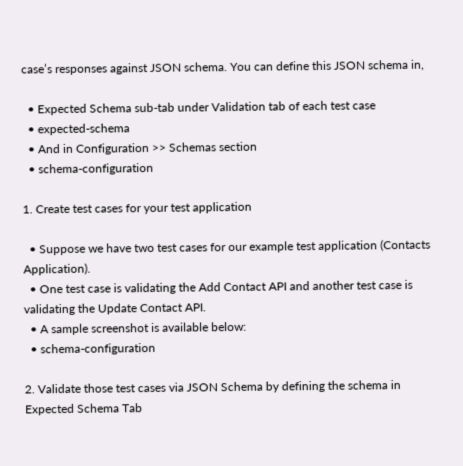case’s responses against JSON schema. You can define this JSON schema in,

  • Expected Schema sub-tab under Validation tab of each test case
  • expected-schema
  • And in Configuration >> Schemas section
  • schema-configuration

1. Create test cases for your test application

  • Suppose we have two test cases for our example test application (Contacts Application).
  • One test case is validating the Add Contact API and another test case is validating the Update Contact API.
  • A sample screenshot is available below:
  • schema-configuration

2. Validate those test cases via JSON Schema by defining the schema in Expected Schema Tab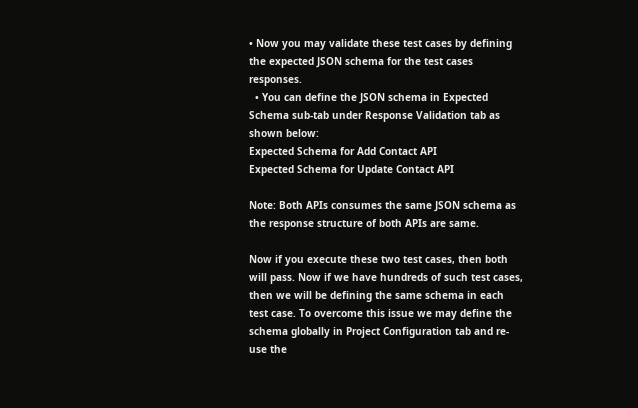• Now you may validate these test cases by defining the expected JSON schema for the test cases responses.
  • You can define the JSON schema in Expected Schema sub-tab under Response Validation tab as shown below:
Expected Schema for Add Contact API
Expected Schema for Update Contact API

Note: Both APIs consumes the same JSON schema as the response structure of both APIs are same.

Now if you execute these two test cases, then both will pass. Now if we have hundreds of such test cases, then we will be defining the same schema in each test case. To overcome this issue we may define the schema globally in Project Configuration tab and re-use the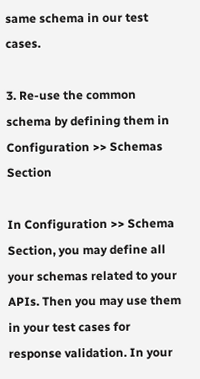same schema in our test cases.

3. Re-use the common schema by defining them in Configuration >> Schemas Section

In Configuration >> Schema Section, you may define all your schemas related to your APIs. Then you may use them in your test cases for response validation. In your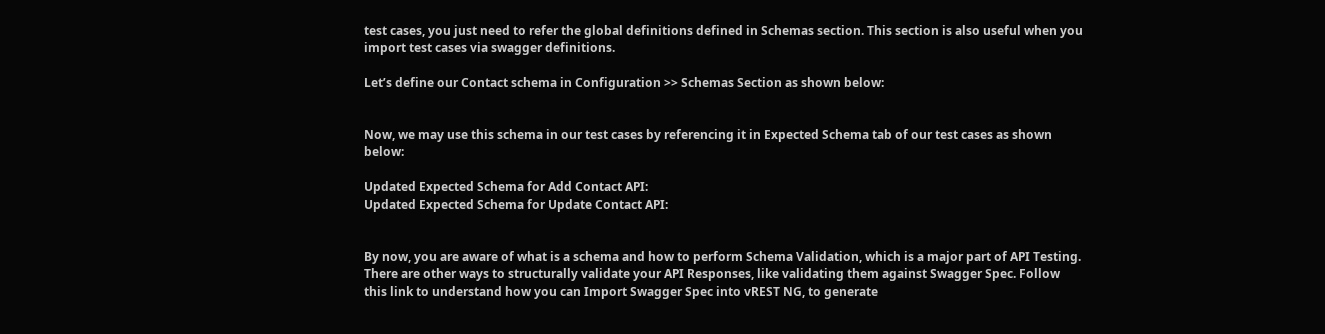test cases, you just need to refer the global definitions defined in Schemas section. This section is also useful when you import test cases via swagger definitions.

Let’s define our Contact schema in Configuration >> Schemas Section as shown below:


Now, we may use this schema in our test cases by referencing it in Expected Schema tab of our test cases as shown below:

Updated Expected Schema for Add Contact API:
Updated Expected Schema for Update Contact API:


By now, you are aware of what is a schema and how to perform Schema Validation, which is a major part of API Testing. There are other ways to structurally validate your API Responses, like validating them against Swagger Spec. Follow this link to understand how you can Import Swagger Spec into vREST NG, to generate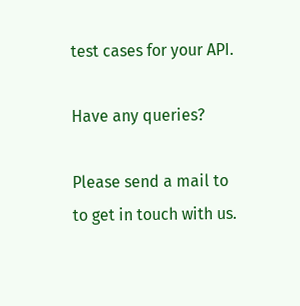test cases for your API.

Have any queries?

Please send a mail to to get in touch with us.